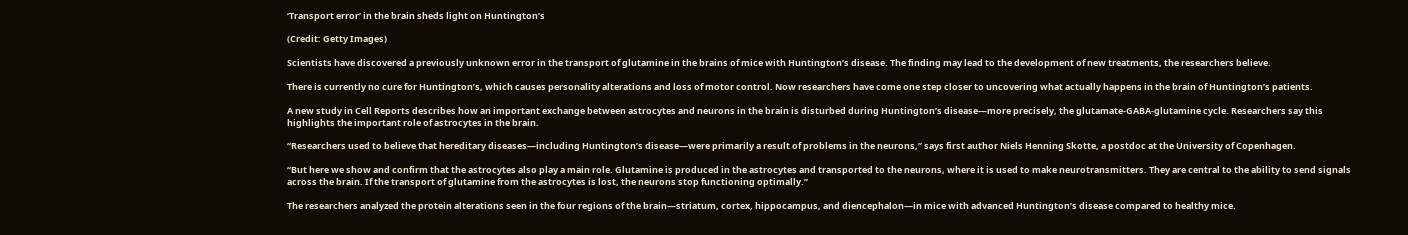‘Transport error’ in the brain sheds light on Huntington’s

(Credit: Getty Images)

Scientists have discovered a previously unknown error in the transport of glutamine in the brains of mice with Huntington’s disease. The finding may lead to the development of new treatments, the researchers believe.

There is currently no cure for Huntington’s, which causes personality alterations and loss of motor control. Now researchers have come one step closer to uncovering what actually happens in the brain of Huntington’s patients.

A new study in Cell Reports describes how an important exchange between astrocytes and neurons in the brain is disturbed during Huntington’s disease—more precisely, the glutamate-GABA-glutamine cycle. Researchers say this highlights the important role of astrocytes in the brain.

“Researchers used to believe that hereditary diseases—including Huntington’s disease—were primarily a result of problems in the neurons,” says first author Niels Henning Skotte, a postdoc at the University of Copenhagen.

“But here we show and confirm that the astrocytes also play a main role. Glutamine is produced in the astrocytes and transported to the neurons, where it is used to make neurotransmitters. They are central to the ability to send signals across the brain. If the transport of glutamine from the astrocytes is lost, the neurons stop functioning optimally.”

The researchers analyzed the protein alterations seen in the four regions of the brain—striatum, cortex, hippocampus, and diencephalon—in mice with advanced Huntington’s disease compared to healthy mice.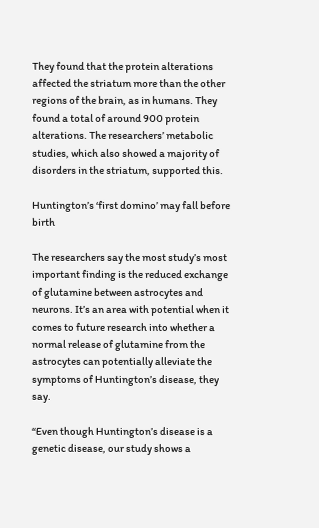They found that the protein alterations affected the striatum more than the other regions of the brain, as in humans. They found a total of around 900 protein alterations. The researchers’ metabolic studies, which also showed a majority of disorders in the striatum, supported this.

Huntington’s ‘first domino’ may fall before birth

The researchers say the most study’s most important finding is the reduced exchange of glutamine between astrocytes and neurons. It’s an area with potential when it comes to future research into whether a normal release of glutamine from the astrocytes can potentially alleviate the symptoms of Huntington’s disease, they say.

“Even though Huntington’s disease is a genetic disease, our study shows a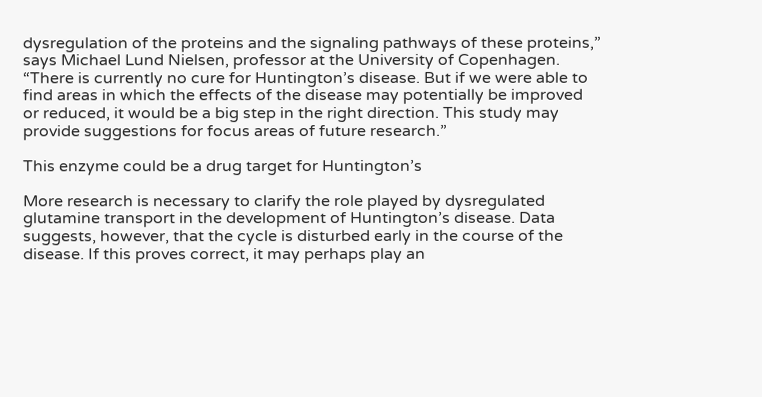dysregulation of the proteins and the signaling pathways of these proteins,” says Michael Lund Nielsen, professor at the University of Copenhagen. “There is currently no cure for Huntington’s disease. But if we were able to find areas in which the effects of the disease may potentially be improved or reduced, it would be a big step in the right direction. This study may provide suggestions for focus areas of future research.”

This enzyme could be a drug target for Huntington’s

More research is necessary to clarify the role played by dysregulated glutamine transport in the development of Huntington’s disease. Data suggests, however, that the cycle is disturbed early in the course of the disease. If this proves correct, it may perhaps play an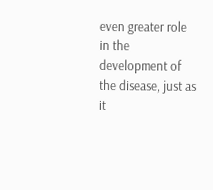even greater role in the development of the disease, just as it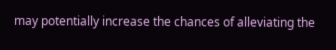may potentially increase the chances of alleviating the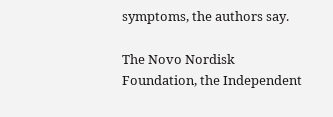symptoms, the authors say.

The Novo Nordisk Foundation, the Independent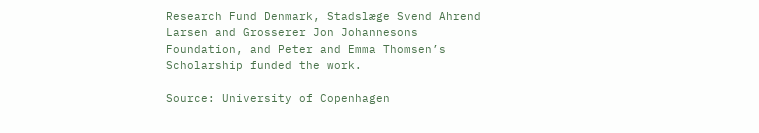Research Fund Denmark, Stadslæge Svend Ahrend Larsen and Grosserer Jon Johannesons Foundation, and Peter and Emma Thomsen’s Scholarship funded the work.

Source: University of Copenhagen